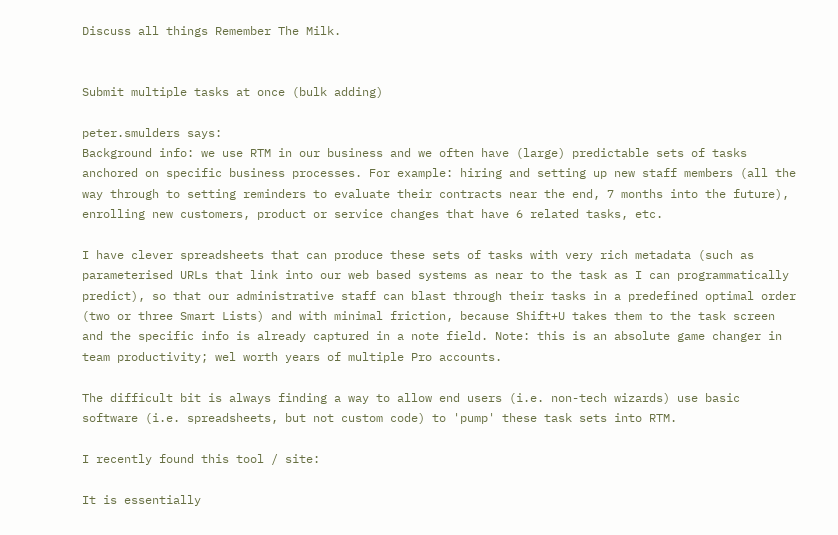Discuss all things Remember The Milk.


Submit multiple tasks at once (bulk adding)

peter.smulders says:
Background info: we use RTM in our business and we often have (large) predictable sets of tasks anchored on specific business processes. For example: hiring and setting up new staff members (all the way through to setting reminders to evaluate their contracts near the end, 7 months into the future), enrolling new customers, product or service changes that have 6 related tasks, etc.

I have clever spreadsheets that can produce these sets of tasks with very rich metadata (such as parameterised URLs that link into our web based systems as near to the task as I can programmatically predict), so that our administrative staff can blast through their tasks in a predefined optimal order (two or three Smart Lists) and with minimal friction, because Shift+U takes them to the task screen and the specific info is already captured in a note field. Note: this is an absolute game changer in team productivity; wel worth years of multiple Pro accounts.

The difficult bit is always finding a way to allow end users (i.e. non-tech wizards) use basic software (i.e. spreadsheets, but not custom code) to 'pump' these task sets into RTM.

I recently found this tool / site:

It is essentially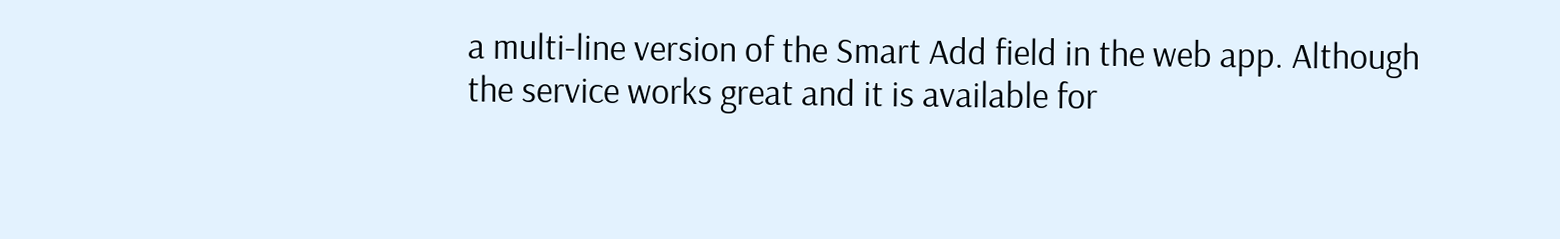a multi-line version of the Smart Add field in the web app. Although the service works great and it is available for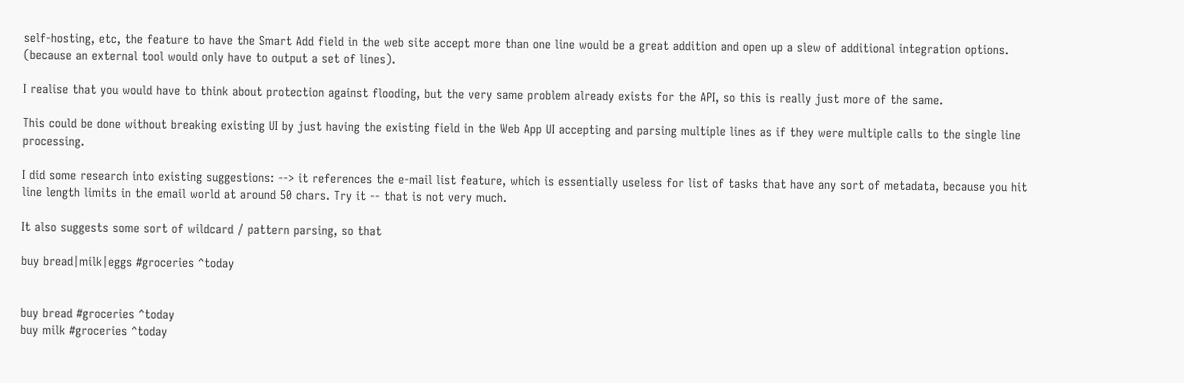self-hosting, etc, the feature to have the Smart Add field in the web site accept more than one line would be a great addition and open up a slew of additional integration options. (because an external tool would only have to output a set of lines).

I realise that you would have to think about protection against flooding, but the very same problem already exists for the API, so this is really just more of the same.

This could be done without breaking existing UI by just having the existing field in the Web App UI accepting and parsing multiple lines as if they were multiple calls to the single line processing.

I did some research into existing suggestions: --> it references the e-mail list feature, which is essentially useless for list of tasks that have any sort of metadata, because you hit line length limits in the email world at around 50 chars. Try it -- that is not very much.

It also suggests some sort of wildcard / pattern parsing, so that

buy bread|milk|eggs #groceries ^today


buy bread #groceries ^today
buy milk #groceries ^today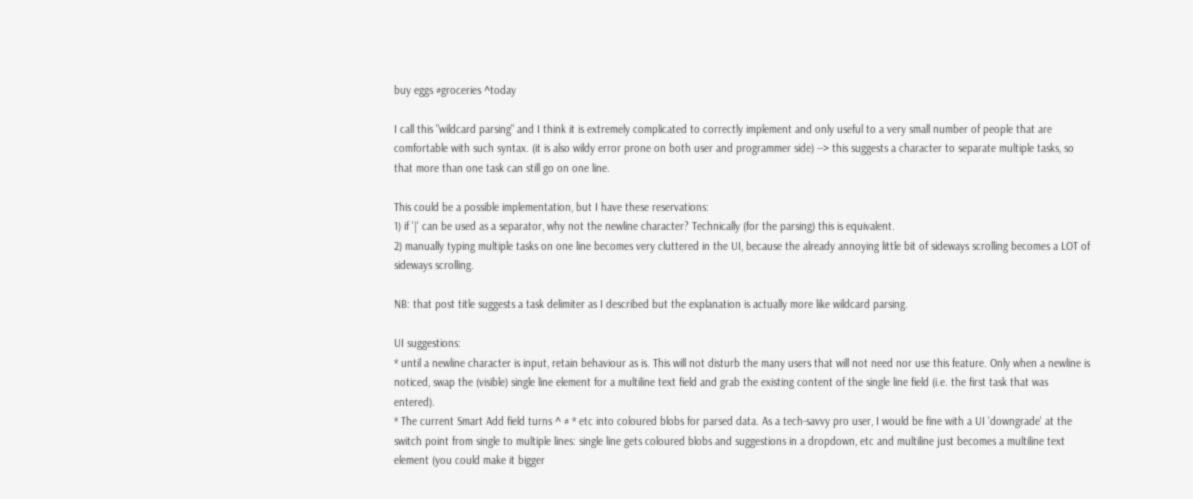buy eggs #groceries ^today

I call this "wildcard parsing" and I think it is extremely complicated to correctly implement and only useful to a very small number of people that are comfortable with such syntax. (it is also wildy error prone on both user and programmer side) --> this suggests a character to separate multiple tasks, so that more than one task can still go on one line.

This could be a possible implementation, but I have these reservations:
1) if '|' can be used as a separator, why not the newline character? Technically (for the parsing) this is equivalent.
2) manually typing multiple tasks on one line becomes very cluttered in the UI, because the already annoying little bit of sideways scrolling becomes a LOT of sideways scrolling.

NB: that post title suggests a task delimiter as I described but the explanation is actually more like wildcard parsing.

UI suggestions:
* until a newline character is input, retain behaviour as is. This will not disturb the many users that will not need nor use this feature. Only when a newline is noticed, swap the (visible) single line element for a multiline text field and grab the existing content of the single line field (i.e. the first task that was entered).
* The current Smart Add field turns ^ # * etc into coloured blobs for parsed data. As a tech-savvy pro user, I would be fine with a UI 'downgrade' at the switch point from single to multiple lines: single line gets coloured blobs and suggestions in a dropdown, etc and multiline just becomes a multiline text element (you could make it bigger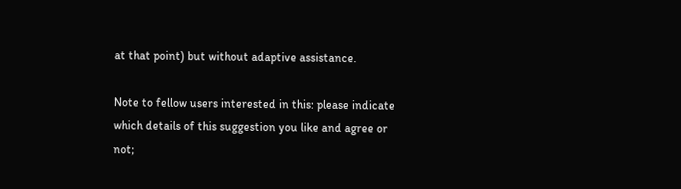at that point) but without adaptive assistance.

Note to fellow users interested in this: please indicate which details of this suggestion you like and agree or not;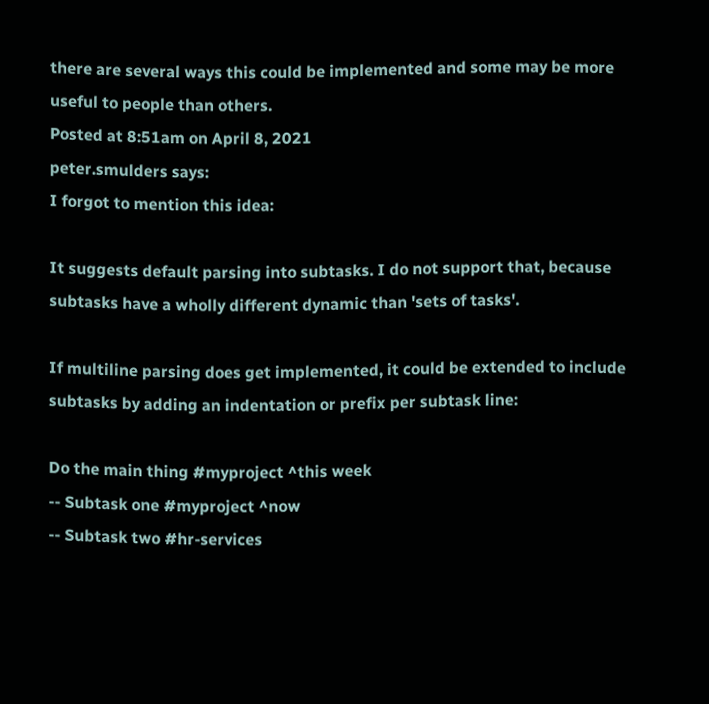there are several ways this could be implemented and some may be more useful to people than others.
Posted at 8:51am on April 8, 2021
peter.smulders says:
I forgot to mention this idea:

It suggests default parsing into subtasks. I do not support that, because subtasks have a wholly different dynamic than 'sets of tasks'.

If multiline parsing does get implemented, it could be extended to include subtasks by adding an indentation or prefix per subtask line:

Do the main thing #myproject ^this week
-- Subtask one #myproject ^now
-- Subtask two #hr-services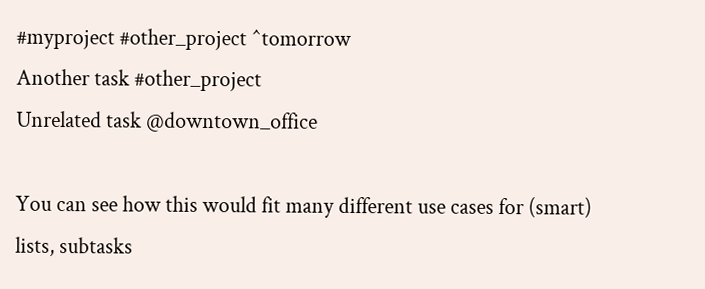#myproject #other_project ^tomorrow
Another task #other_project
Unrelated task @downtown_office

You can see how this would fit many different use cases for (smart) lists, subtasks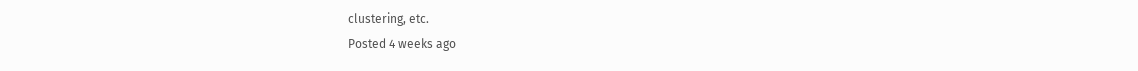clustering, etc.
Posted 4 weeks ago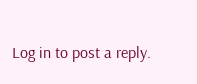Log in to post a reply.